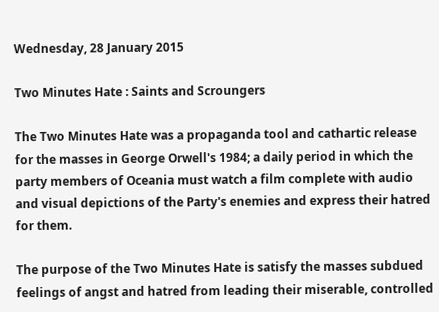Wednesday, 28 January 2015

Two Minutes Hate : Saints and Scroungers

The Two Minutes Hate was a propaganda tool and cathartic release for the masses in George Orwell's 1984; a daily period in which the party members of Oceania must watch a film complete with audio and visual depictions of the Party's enemies and express their hatred for them.

The purpose of the Two Minutes Hate is satisfy the masses subdued feelings of angst and hatred from leading their miserable, controlled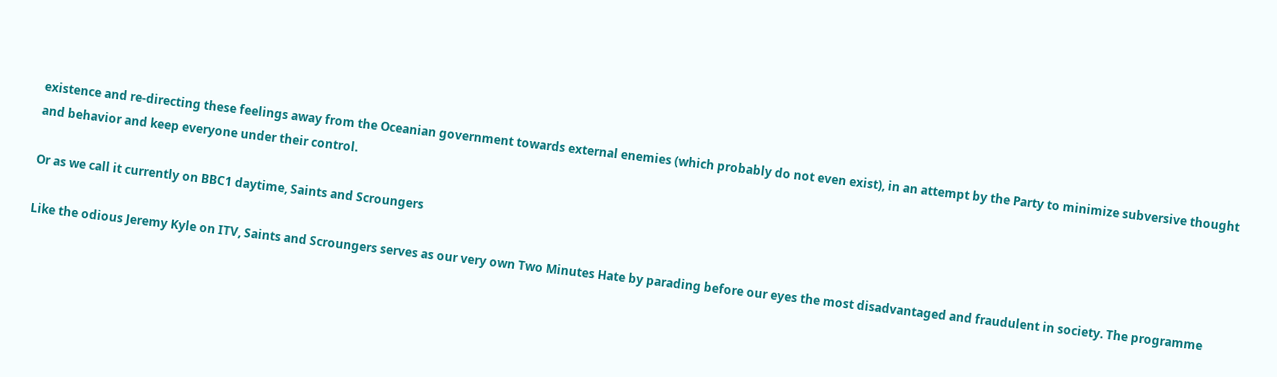existence and re-directing these feelings away from the Oceanian government towards external enemies (which probably do not even exist), in an attempt by the Party to minimize subversive thought and behavior and keep everyone under their control.

Or as we call it currently on BBC1 daytime, Saints and Scroungers

Like the odious Jeremy Kyle on ITV, Saints and Scroungers serves as our very own Two Minutes Hate by parading before our eyes the most disadvantaged and fraudulent in society. The programme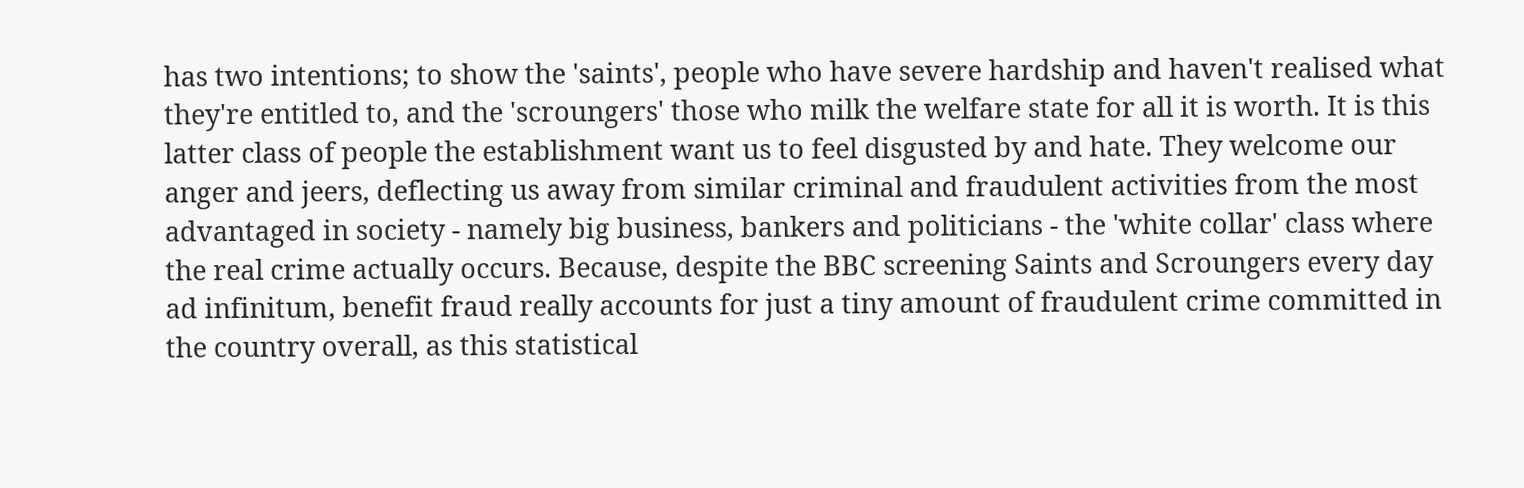has two intentions; to show the 'saints', people who have severe hardship and haven't realised what they're entitled to, and the 'scroungers' those who milk the welfare state for all it is worth. It is this latter class of people the establishment want us to feel disgusted by and hate. They welcome our anger and jeers, deflecting us away from similar criminal and fraudulent activities from the most advantaged in society - namely big business, bankers and politicians - the 'white collar' class where the real crime actually occurs. Because, despite the BBC screening Saints and Scroungers every day ad infinitum, benefit fraud really accounts for just a tiny amount of fraudulent crime committed in the country overall, as this statistical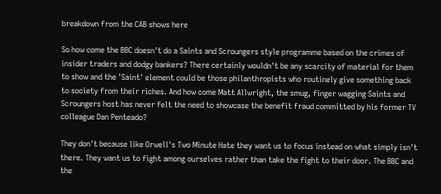breakdown from the CAB shows here

So how come the BBC doesn't do a Saints and Scroungers style programme based on the crimes of insider traders and dodgy bankers? There certainly wouldn't be any scarcity of material for them to show and the 'Saint' element could be those philanthropists who routinely give something back to society from their riches. And how come Matt Allwright, the smug, finger wagging Saints and Scroungers host has never felt the need to showcase the benefit fraud committed by his former TV colleague Dan Penteado?

They don't because like Orwell's Two Minute Hate they want us to focus instead on what simply isn't there. They want us to fight among ourselves rather than take the fight to their door. The BBC and the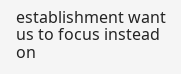establishment want us to focus instead on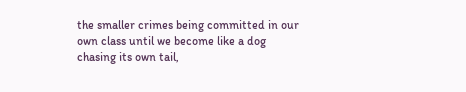the smaller crimes being committed in our own class until we become like a dog chasing its own tail,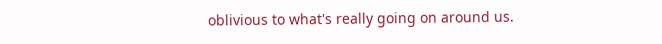oblivious to what's really going on around us.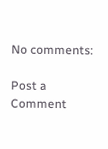No comments:

Post a Comment